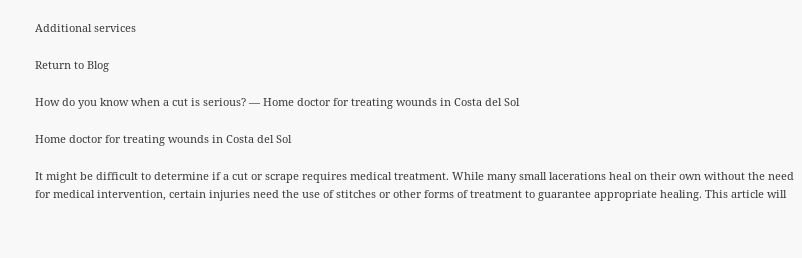Additional services

Return to Blog

How do you know when a cut is serious? — Home doctor for treating wounds in Costa del Sol

Home doctor for treating wounds in Costa del Sol

It might be difficult to determine if a cut or scrape requires medical treatment. While many small lacerations heal on their own without the need for medical intervention, certain injuries need the use of stitches or other forms of treatment to guarantee appropriate healing. This article will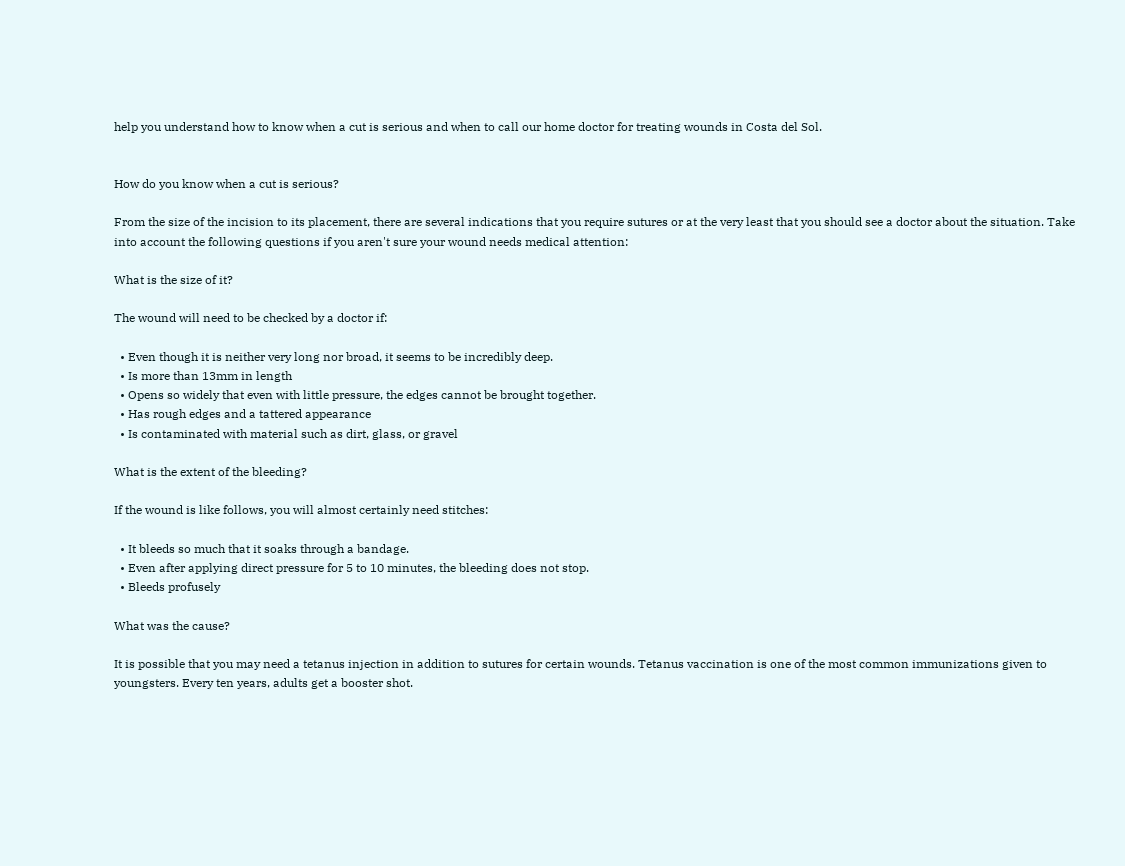help you understand how to know when a cut is serious and when to call our home doctor for treating wounds in Costa del Sol.


How do you know when a cut is serious?

From the size of the incision to its placement, there are several indications that you require sutures or at the very least that you should see a doctor about the situation. Take into account the following questions if you aren't sure your wound needs medical attention:

What is the size of it?

The wound will need to be checked by a doctor if:

  • Even though it is neither very long nor broad, it seems to be incredibly deep.
  • Is more than 13mm in length
  • Opens so widely that even with little pressure, the edges cannot be brought together.
  • Has rough edges and a tattered appearance
  • Is contaminated with material such as dirt, glass, or gravel

What is the extent of the bleeding?

If the wound is like follows, you will almost certainly need stitches:

  • It bleeds so much that it soaks through a bandage.
  • Even after applying direct pressure for 5 to 10 minutes, the bleeding does not stop.
  • Bleeds profusely

What was the cause?

It is possible that you may need a tetanus injection in addition to sutures for certain wounds. Tetanus vaccination is one of the most common immunizations given to youngsters. Every ten years, adults get a booster shot.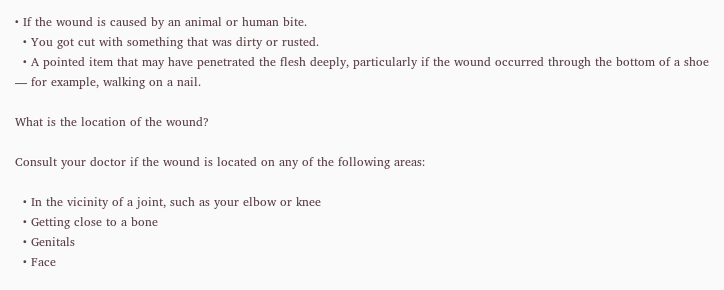• If the wound is caused by an animal or human bite.
  • You got cut with something that was dirty or rusted.
  • A pointed item that may have penetrated the flesh deeply, particularly if the wound occurred through the bottom of a shoe — for example, walking on a nail.

What is the location of the wound?

Consult your doctor if the wound is located on any of the following areas:

  • In the vicinity of a joint, such as your elbow or knee
  • Getting close to a bone
  • Genitals
  • Face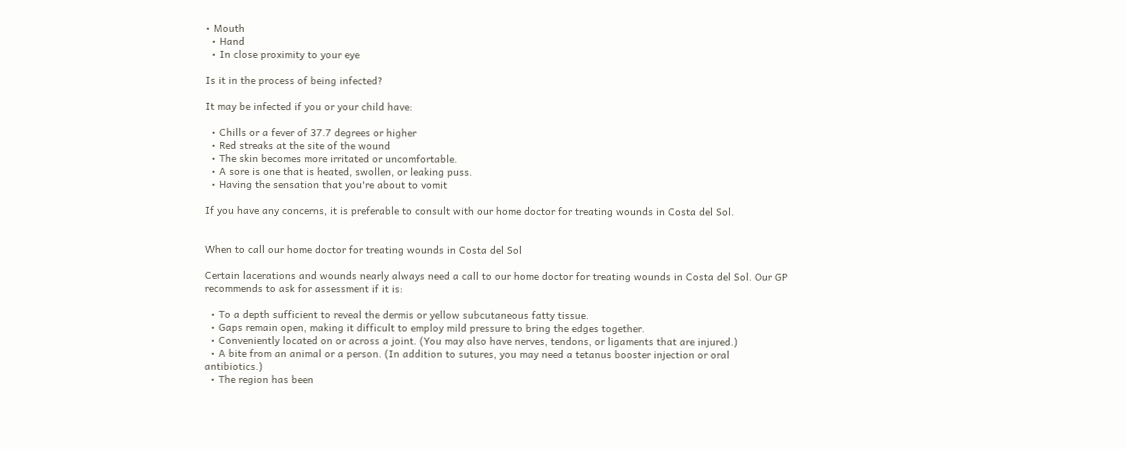• Mouth
  • Hand
  • In close proximity to your eye

Is it in the process of being infected?

It may be infected if you or your child have:

  • Chills or a fever of 37.7 degrees or higher
  • Red streaks at the site of the wound
  • The skin becomes more irritated or uncomfortable.
  • A sore is one that is heated, swollen, or leaking puss.
  • Having the sensation that you're about to vomit

If you have any concerns, it is preferable to consult with our home doctor for treating wounds in Costa del Sol.


When to call our home doctor for treating wounds in Costa del Sol

Certain lacerations and wounds nearly always need a call to our home doctor for treating wounds in Costa del Sol. Our GP recommends to ask for assessment if it is:

  • To a depth sufficient to reveal the dermis or yellow subcutaneous fatty tissue.
  • Gaps remain open, making it difficult to employ mild pressure to bring the edges together.
  • Conveniently located on or across a joint. (You may also have nerves, tendons, or ligaments that are injured.)
  • A bite from an animal or a person. (In addition to sutures, you may need a tetanus booster injection or oral antibiotics.)
  • The region has been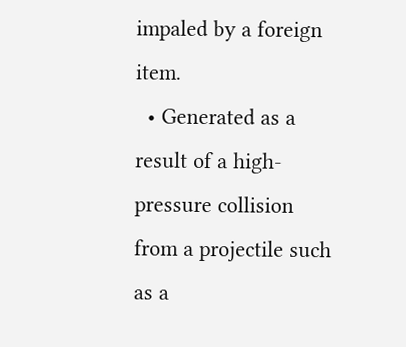impaled by a foreign item.
  • Generated as a result of a high-pressure collision from a projectile such as a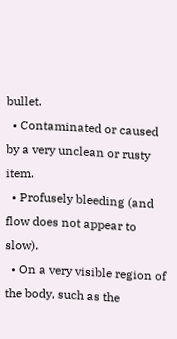bullet.
  • Contaminated or caused by a very unclean or rusty item.
  • Profusely bleeding (and flow does not appear to slow).
  • On a very visible region of the body, such as the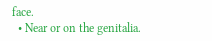face.
  • Near or on the genitalia.